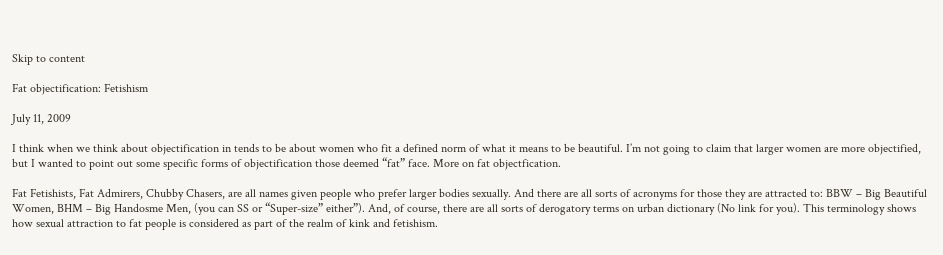Skip to content

Fat objectification: Fetishism

July 11, 2009

I think when we think about objectification in tends to be about women who fit a defined norm of what it means to be beautiful. I’m not going to claim that larger women are more objectified, but I wanted to point out some specific forms of objectification those deemed “fat” face. More on fat objectfication.

Fat Fetishists, Fat Admirers, Chubby Chasers, are all names given people who prefer larger bodies sexually. And there are all sorts of acronyms for those they are attracted to: BBW – Big Beautiful Women, BHM – Big Handosme Men, (you can SS or “Super-size” either”). And, of course, there are all sorts of derogatory terms on urban dictionary (No link for you). This terminology shows how sexual attraction to fat people is considered as part of the realm of kink and fetishism.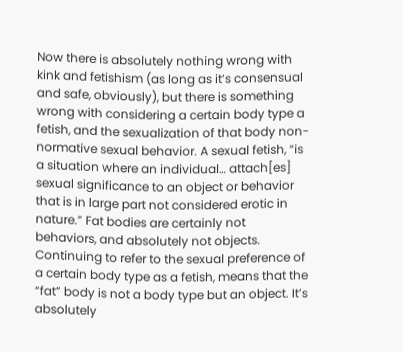Now there is absolutely nothing wrong with kink and fetishism (as long as it’s consensual and safe, obviously), but there is something wrong with considering a certain body type a fetish, and the sexualization of that body non-normative sexual behavior. A sexual fetish, “is a situation where an individual… attach[es] sexual significance to an object or behavior that is in large part not considered erotic in nature.” Fat bodies are certainly not behaviors, and absolutely not objects. Continuing to refer to the sexual preference of a certain body type as a fetish, means that the “fat” body is not a body type but an object. It’s absolutely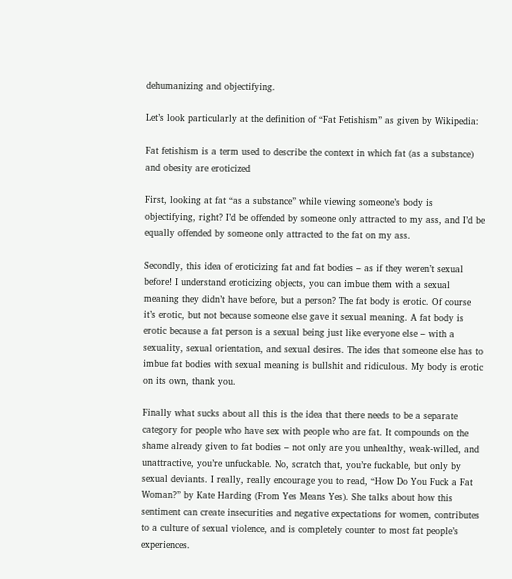dehumanizing and objectifying.

Let’s look particularly at the definition of “Fat Fetishism” as given by Wikipedia:

Fat fetishism is a term used to describe the context in which fat (as a substance) and obesity are eroticized

First, looking at fat “as a substance” while viewing someone’s body is objectifying, right? I’d be offended by someone only attracted to my ass, and I’d be equally offended by someone only attracted to the fat on my ass.

Secondly, this idea of eroticizing fat and fat bodies – as if they weren’t sexual before! I understand eroticizing objects, you can imbue them with a sexual meaning they didn’t have before, but a person? The fat body is erotic. Of course it’s erotic, but not because someone else gave it sexual meaning. A fat body is erotic because a fat person is a sexual being just like everyone else – with a sexuality, sexual orientation, and sexual desires. The ides that someone else has to imbue fat bodies with sexual meaning is bullshit and ridiculous. My body is erotic on its own, thank you.

Finally what sucks about all this is the idea that there needs to be a separate category for people who have sex with people who are fat. It compounds on the shame already given to fat bodies – not only are you unhealthy, weak-willed, and unattractive, you’re unfuckable. No, scratch that, you’re fuckable, but only by sexual deviants. I really, really encourage you to read, “How Do You Fuck a Fat Woman?” by Kate Harding (From Yes Means Yes). She talks about how this sentiment can create insecurities and negative expectations for women, contributes to a culture of sexual violence, and is completely counter to most fat people’s experiences.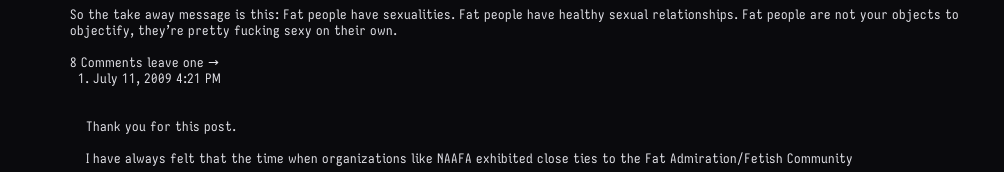So the take away message is this: Fat people have sexualities. Fat people have healthy sexual relationships. Fat people are not your objects to objectify, they’re pretty fucking sexy on their own.

8 Comments leave one →
  1. July 11, 2009 4:21 PM


    Thank you for this post.

    I have always felt that the time when organizations like NAAFA exhibited close ties to the Fat Admiration/Fetish Community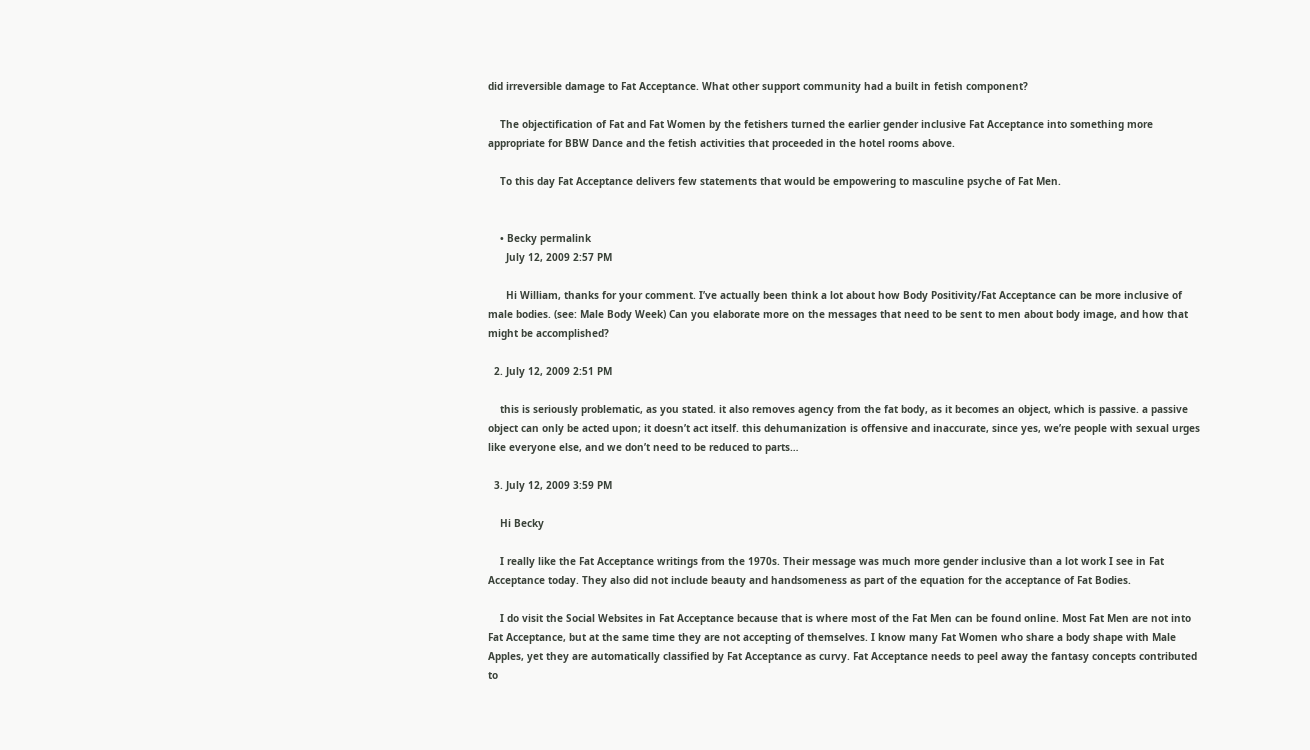did irreversible damage to Fat Acceptance. What other support community had a built in fetish component?

    The objectification of Fat and Fat Women by the fetishers turned the earlier gender inclusive Fat Acceptance into something more appropriate for BBW Dance and the fetish activities that proceeded in the hotel rooms above.

    To this day Fat Acceptance delivers few statements that would be empowering to masculine psyche of Fat Men.


    • Becky permalink
      July 12, 2009 2:57 PM

      Hi William, thanks for your comment. I’ve actually been think a lot about how Body Positivity/Fat Acceptance can be more inclusive of male bodies. (see: Male Body Week) Can you elaborate more on the messages that need to be sent to men about body image, and how that might be accomplished?

  2. July 12, 2009 2:51 PM

    this is seriously problematic, as you stated. it also removes agency from the fat body, as it becomes an object, which is passive. a passive object can only be acted upon; it doesn’t act itself. this dehumanization is offensive and inaccurate, since yes, we’re people with sexual urges like everyone else, and we don’t need to be reduced to parts…

  3. July 12, 2009 3:59 PM

    Hi Becky

    I really like the Fat Acceptance writings from the 1970s. Their message was much more gender inclusive than a lot work I see in Fat Acceptance today. They also did not include beauty and handsomeness as part of the equation for the acceptance of Fat Bodies.

    I do visit the Social Websites in Fat Acceptance because that is where most of the Fat Men can be found online. Most Fat Men are not into Fat Acceptance, but at the same time they are not accepting of themselves. I know many Fat Women who share a body shape with Male Apples, yet they are automatically classified by Fat Acceptance as curvy. Fat Acceptance needs to peel away the fantasy concepts contributed to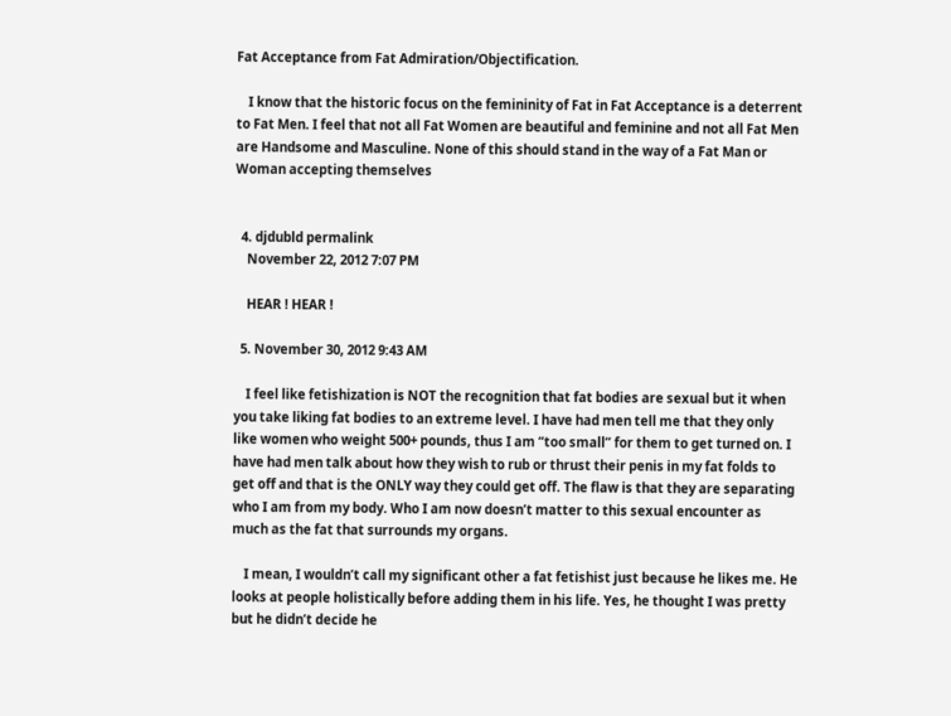Fat Acceptance from Fat Admiration/Objectification.

    I know that the historic focus on the femininity of Fat in Fat Acceptance is a deterrent to Fat Men. I feel that not all Fat Women are beautiful and feminine and not all Fat Men are Handsome and Masculine. None of this should stand in the way of a Fat Man or Woman accepting themselves


  4. djdubld permalink
    November 22, 2012 7:07 PM

    HEAR ! HEAR !

  5. November 30, 2012 9:43 AM

    I feel like fetishization is NOT the recognition that fat bodies are sexual but it when you take liking fat bodies to an extreme level. I have had men tell me that they only like women who weight 500+ pounds, thus I am “too small” for them to get turned on. I have had men talk about how they wish to rub or thrust their penis in my fat folds to get off and that is the ONLY way they could get off. The flaw is that they are separating who I am from my body. Who I am now doesn’t matter to this sexual encounter as much as the fat that surrounds my organs.

    I mean, I wouldn’t call my significant other a fat fetishist just because he likes me. He looks at people holistically before adding them in his life. Yes, he thought I was pretty but he didn’t decide he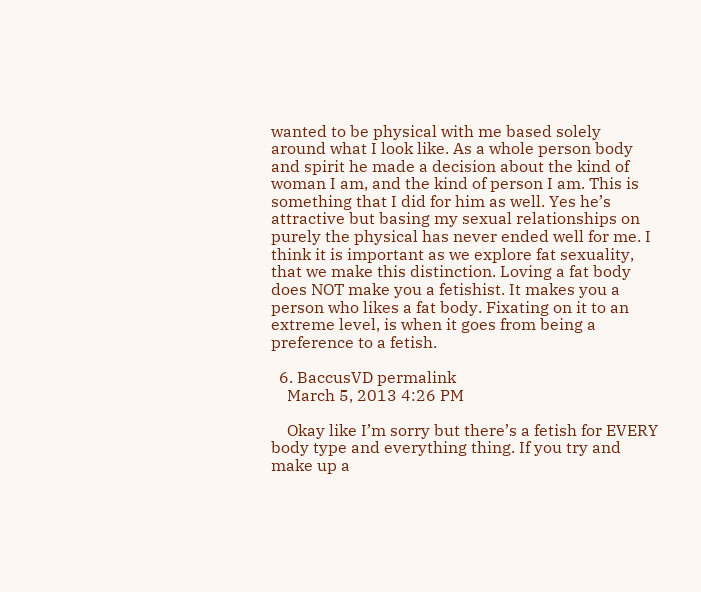wanted to be physical with me based solely around what I look like. As a whole person body and spirit he made a decision about the kind of woman I am, and the kind of person I am. This is something that I did for him as well. Yes he’s attractive but basing my sexual relationships on purely the physical has never ended well for me. I think it is important as we explore fat sexuality, that we make this distinction. Loving a fat body does NOT make you a fetishist. It makes you a person who likes a fat body. Fixating on it to an extreme level, is when it goes from being a preference to a fetish.

  6. BaccusVD permalink
    March 5, 2013 4:26 PM

    Okay like I’m sorry but there’s a fetish for EVERY body type and everything thing. If you try and make up a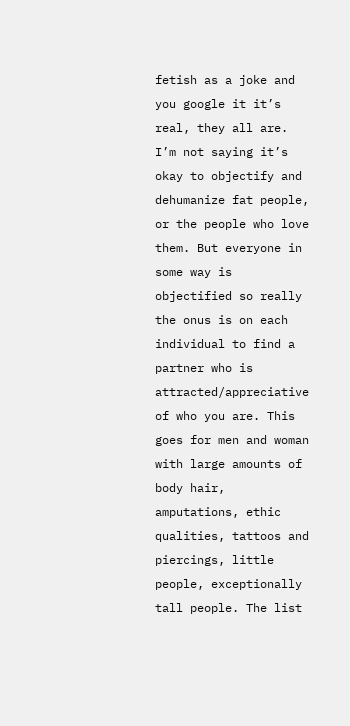fetish as a joke and you google it it’s real, they all are. I’m not saying it’s okay to objectify and dehumanize fat people, or the people who love them. But everyone in some way is objectified so really the onus is on each individual to find a partner who is attracted/appreciative of who you are. This goes for men and woman with large amounts of body hair, amputations, ethic qualities, tattoos and piercings, little people, exceptionally tall people. The list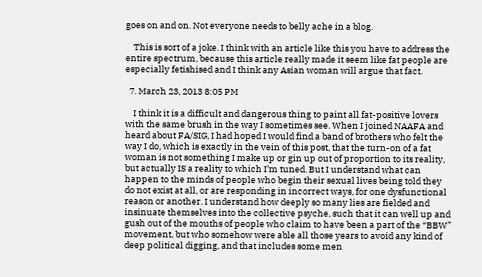goes on and on. Not everyone needs to belly ache in a blog.

    This is sort of a joke. I think with an article like this you have to address the entire spectrum, because this article really made it seem like fat people are especially fetishised and I think any Asian woman will argue that fact.

  7. March 23, 2013 8:05 PM

    I think it is a difficult and dangerous thing to paint all fat-positive lovers with the same brush in the way I sometimes see. When I joined NAAFA and heard about FA/SIG, I had hoped I would find a band of brothers who felt the way I do, which is exactly in the vein of this post, that the turn-on of a fat woman is not something I make up or gin up out of proportion to its reality, but actually IS a reality to which I’m tuned. But I understand what can happen to the minds of people who begin their sexual lives being told they do not exist at all, or are responding in incorrect ways, for one dysfunctional reason or another. I understand how deeply so many lies are fielded and insinuate themselves into the collective psyche, such that it can well up and gush out of the mouths of people who claim to have been a part of the “BBW” movement, but who somehow were able all those years to avoid any kind of deep political digging, and that includes some men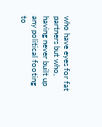who have eyes for fat partners but who, having never built up any political footing to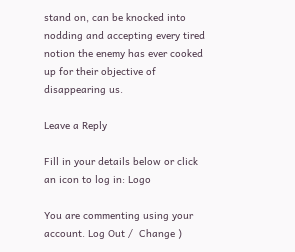stand on, can be knocked into nodding and accepting every tired notion the enemy has ever cooked up for their objective of disappearing us.

Leave a Reply

Fill in your details below or click an icon to log in: Logo

You are commenting using your account. Log Out /  Change )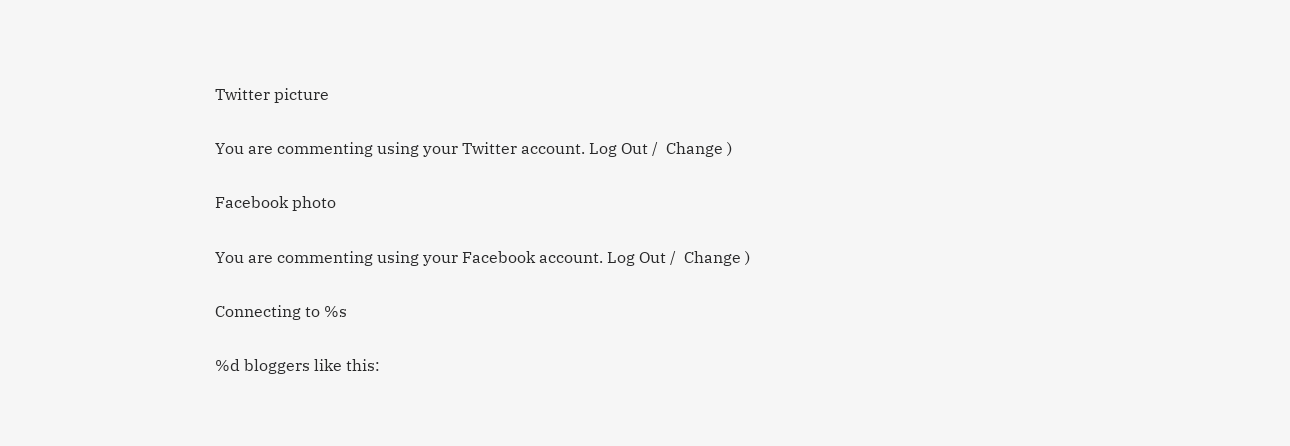Twitter picture

You are commenting using your Twitter account. Log Out /  Change )

Facebook photo

You are commenting using your Facebook account. Log Out /  Change )

Connecting to %s

%d bloggers like this: